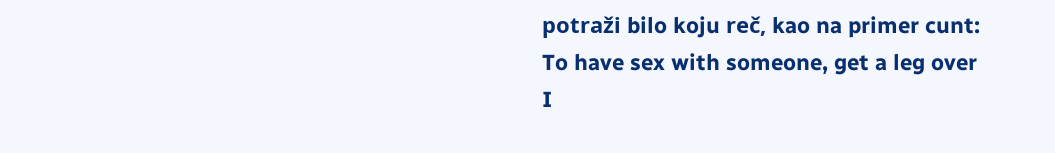potraži bilo koju reč, kao na primer cunt:
To have sex with someone, get a leg over
I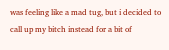was feeling like a mad tug, but i decided to call up my bitch instead for a bit of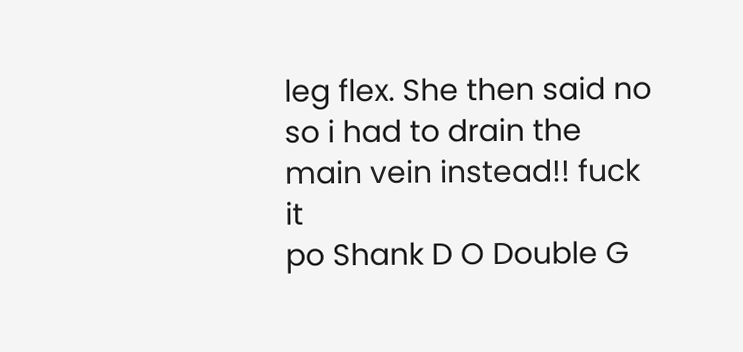leg flex. She then said no so i had to drain the main vein instead!! fuck it
po Shank D O Double G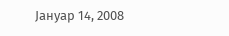Јануар 14, 2008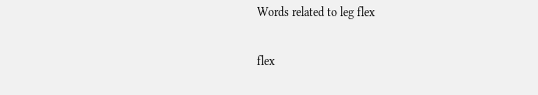Words related to leg flex

flex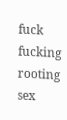fuck fucking rooting sex